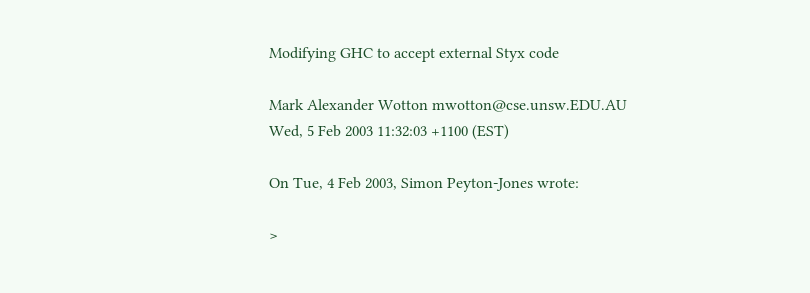Modifying GHC to accept external Styx code

Mark Alexander Wotton mwotton@cse.unsw.EDU.AU
Wed, 5 Feb 2003 11:32:03 +1100 (EST)

On Tue, 4 Feb 2003, Simon Peyton-Jones wrote:

>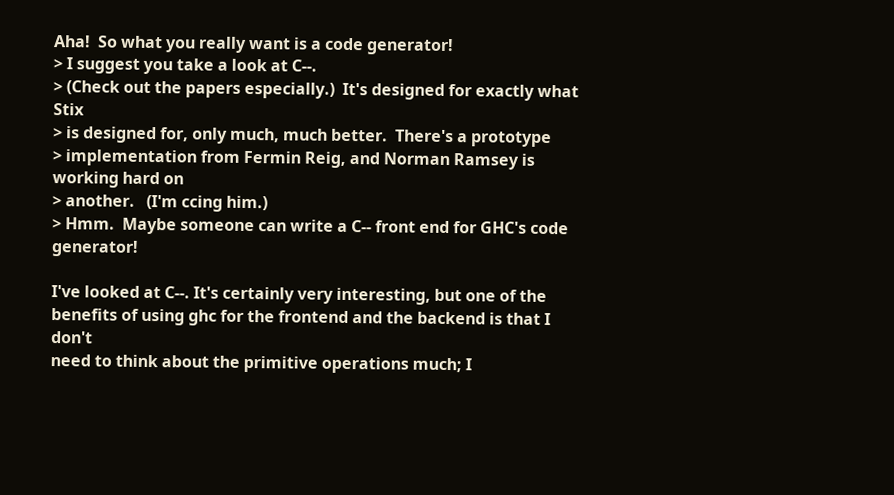Aha!  So what you really want is a code generator!
> I suggest you take a look at C--.
> (Check out the papers especially.)  It's designed for exactly what Stix
> is designed for, only much, much better.  There's a prototype
> implementation from Fermin Reig, and Norman Ramsey is working hard on
> another.   (I'm ccing him.)
> Hmm.  Maybe someone can write a C-- front end for GHC's code generator!

I've looked at C--. It's certainly very interesting, but one of the
benefits of using ghc for the frontend and the backend is that I don't
need to think about the primitive operations much; I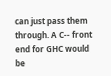can just pass them
through. A C-- front end for GHC would be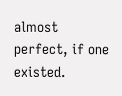almost perfect, if one existed.